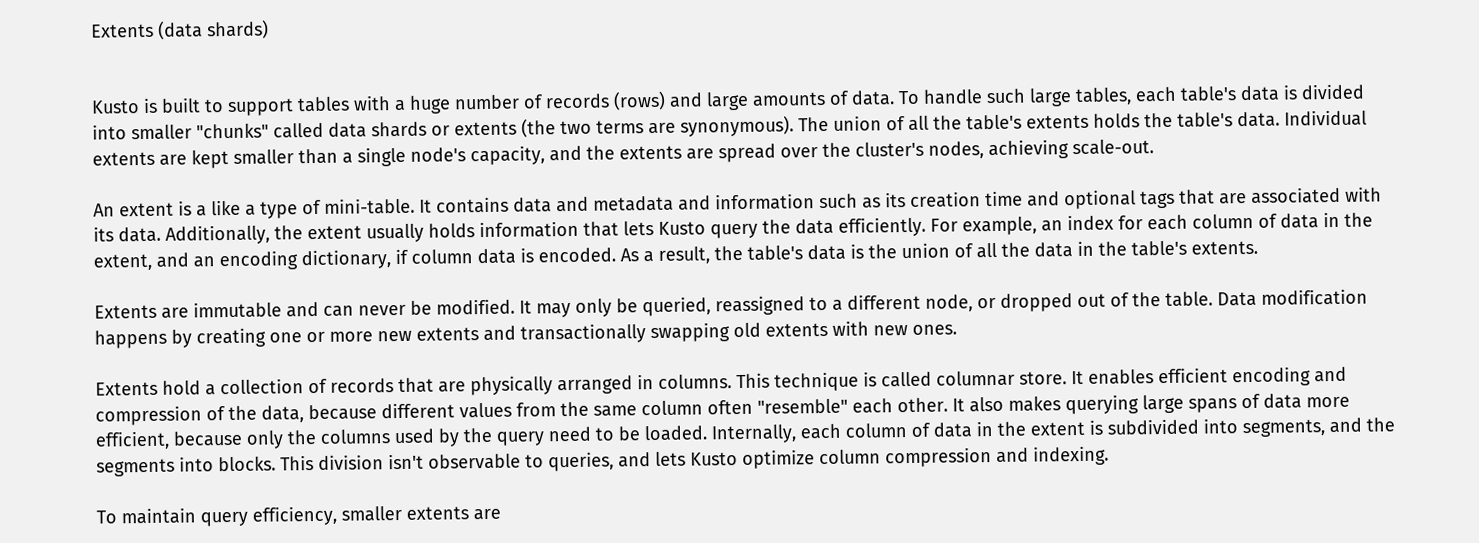Extents (data shards)


Kusto is built to support tables with a huge number of records (rows) and large amounts of data. To handle such large tables, each table's data is divided into smaller "chunks" called data shards or extents (the two terms are synonymous). The union of all the table's extents holds the table's data. Individual extents are kept smaller than a single node's capacity, and the extents are spread over the cluster's nodes, achieving scale-out.

An extent is a like a type of mini-table. It contains data and metadata and information such as its creation time and optional tags that are associated with its data. Additionally, the extent usually holds information that lets Kusto query the data efficiently. For example, an index for each column of data in the extent, and an encoding dictionary, if column data is encoded. As a result, the table's data is the union of all the data in the table's extents.

Extents are immutable and can never be modified. It may only be queried, reassigned to a different node, or dropped out of the table. Data modification happens by creating one or more new extents and transactionally swapping old extents with new ones.

Extents hold a collection of records that are physically arranged in columns. This technique is called columnar store. It enables efficient encoding and compression of the data, because different values from the same column often "resemble" each other. It also makes querying large spans of data more efficient, because only the columns used by the query need to be loaded. Internally, each column of data in the extent is subdivided into segments, and the segments into blocks. This division isn't observable to queries, and lets Kusto optimize column compression and indexing.

To maintain query efficiency, smaller extents are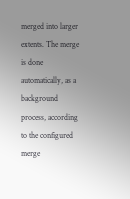merged into larger extents. The merge is done automatically, as a background process, according to the configured merge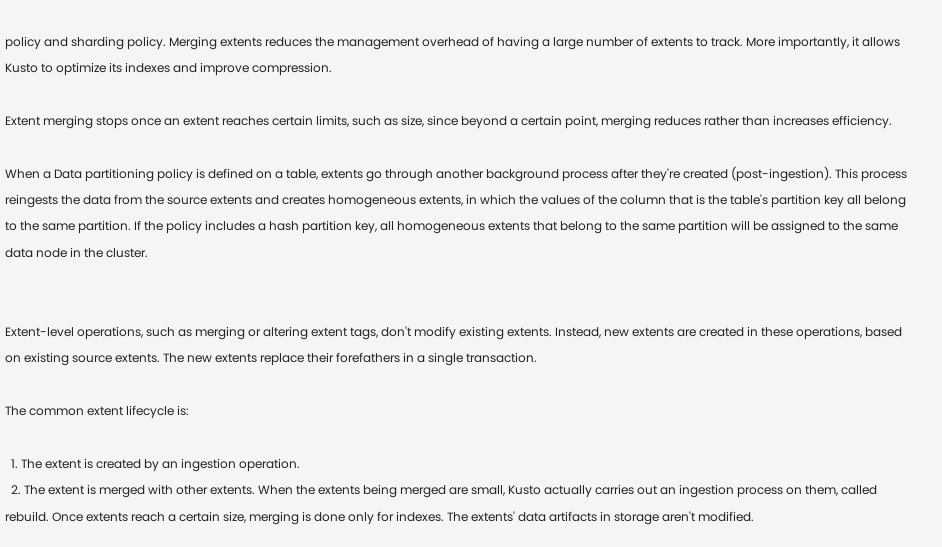policy and sharding policy. Merging extents reduces the management overhead of having a large number of extents to track. More importantly, it allows Kusto to optimize its indexes and improve compression.

Extent merging stops once an extent reaches certain limits, such as size, since beyond a certain point, merging reduces rather than increases efficiency.

When a Data partitioning policy is defined on a table, extents go through another background process after they're created (post-ingestion). This process reingests the data from the source extents and creates homogeneous extents, in which the values of the column that is the table's partition key all belong to the same partition. If the policy includes a hash partition key, all homogeneous extents that belong to the same partition will be assigned to the same data node in the cluster.


Extent-level operations, such as merging or altering extent tags, don't modify existing extents. Instead, new extents are created in these operations, based on existing source extents. The new extents replace their forefathers in a single transaction.

The common extent lifecycle is:

  1. The extent is created by an ingestion operation.
  2. The extent is merged with other extents. When the extents being merged are small, Kusto actually carries out an ingestion process on them, called rebuild. Once extents reach a certain size, merging is done only for indexes. The extents' data artifacts in storage aren't modified.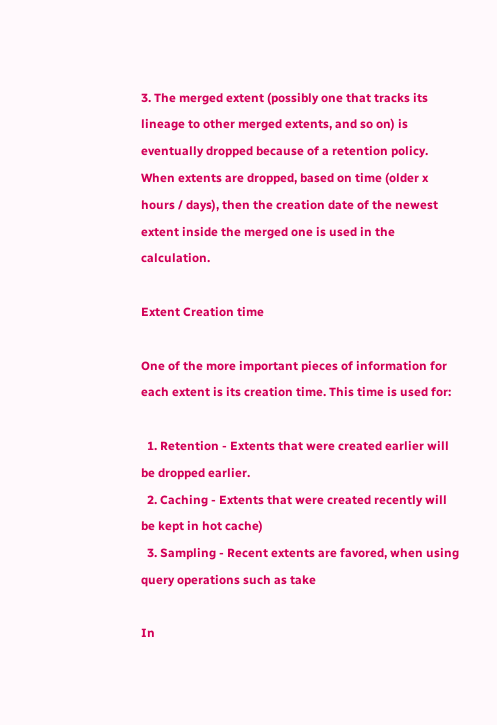3. The merged extent (possibly one that tracks its lineage to other merged extents, and so on) is eventually dropped because of a retention policy. When extents are dropped, based on time (older x hours / days), then the creation date of the newest extent inside the merged one is used in the calculation.

Extent Creation time

One of the more important pieces of information for each extent is its creation time. This time is used for:

  1. Retention - Extents that were created earlier will be dropped earlier.
  2. Caching - Extents that were created recently will be kept in hot cache)
  3. Sampling - Recent extents are favored, when using query operations such as take

In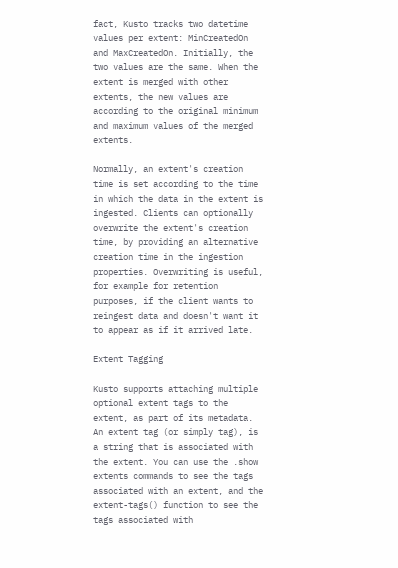fact, Kusto tracks two datetime values per extent: MinCreatedOn and MaxCreatedOn. Initially, the two values are the same. When the extent is merged with other extents, the new values are according to the original minimum and maximum values of the merged extents.

Normally, an extent's creation time is set according to the time in which the data in the extent is ingested. Clients can optionally overwrite the extent's creation time, by providing an alternative creation time in the ingestion properties. Overwriting is useful, for example for retention purposes, if the client wants to reingest data and doesn't want it to appear as if it arrived late.

Extent Tagging

Kusto supports attaching multiple optional extent tags to the extent, as part of its metadata. An extent tag (or simply tag), is a string that is associated with the extent. You can use the .show extents commands to see the tags associated with an extent, and the extent-tags() function to see the tags associated with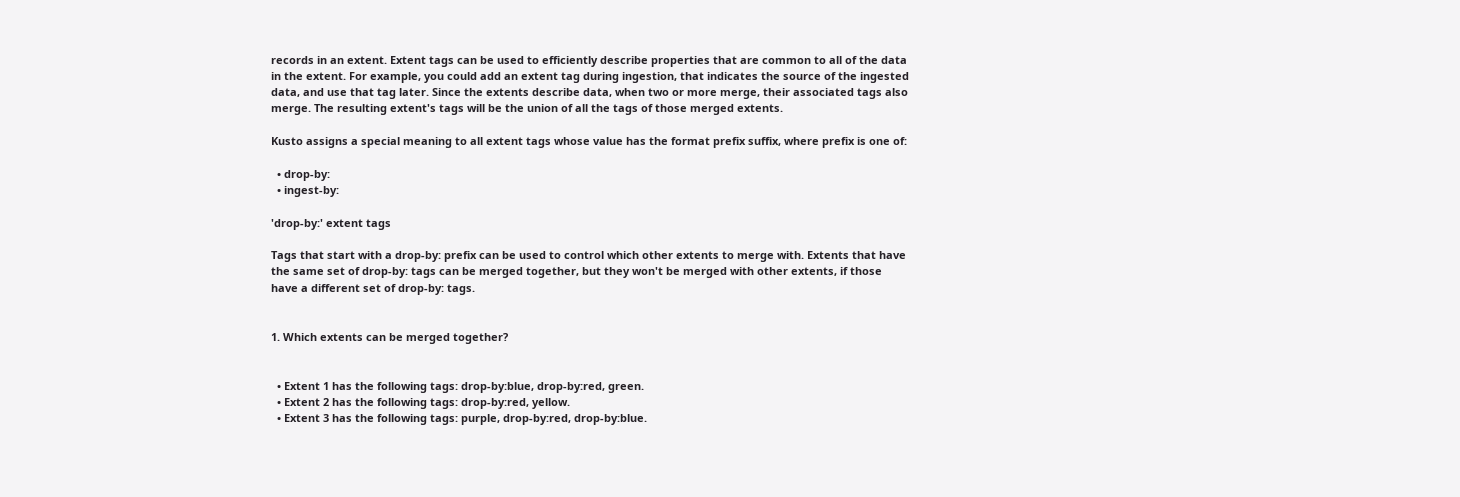records in an extent. Extent tags can be used to efficiently describe properties that are common to all of the data in the extent. For example, you could add an extent tag during ingestion, that indicates the source of the ingested data, and use that tag later. Since the extents describe data, when two or more merge, their associated tags also merge. The resulting extent's tags will be the union of all the tags of those merged extents.

Kusto assigns a special meaning to all extent tags whose value has the format prefix suffix, where prefix is one of:

  • drop-by:
  • ingest-by:

'drop-by:' extent tags

Tags that start with a drop-by: prefix can be used to control which other extents to merge with. Extents that have the same set of drop-by: tags can be merged together, but they won't be merged with other extents, if those have a different set of drop-by: tags.


1. Which extents can be merged together?


  • Extent 1 has the following tags: drop-by:blue, drop-by:red, green.
  • Extent 2 has the following tags: drop-by:red, yellow.
  • Extent 3 has the following tags: purple, drop-by:red, drop-by:blue.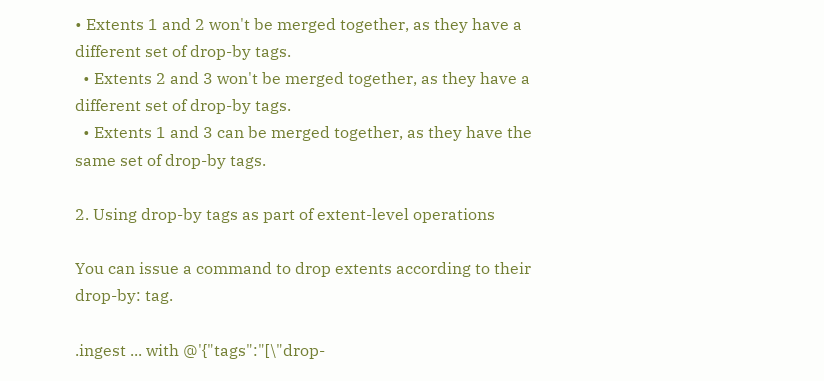• Extents 1 and 2 won't be merged together, as they have a different set of drop-by tags.
  • Extents 2 and 3 won't be merged together, as they have a different set of drop-by tags.
  • Extents 1 and 3 can be merged together, as they have the same set of drop-by tags.

2. Using drop-by tags as part of extent-level operations

You can issue a command to drop extents according to their drop-by: tag.

.ingest ... with @'{"tags":"[\"drop-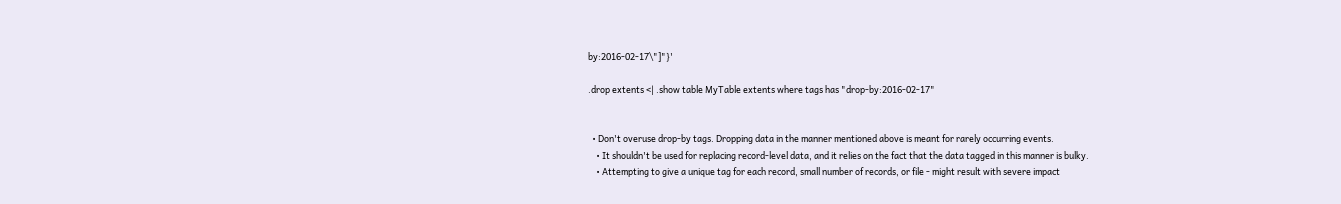by:2016-02-17\"]"}'

.drop extents <| .show table MyTable extents where tags has "drop-by:2016-02-17"


  • Don't overuse drop-by tags. Dropping data in the manner mentioned above is meant for rarely occurring events.
    • It shouldn't be used for replacing record-level data, and it relies on the fact that the data tagged in this manner is bulky.
    • Attempting to give a unique tag for each record, small number of records, or file - might result with severe impact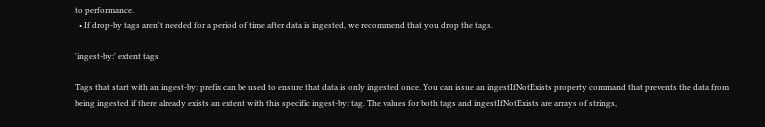to performance.
  • If drop-by tags aren't needed for a period of time after data is ingested, we recommend that you drop the tags.

'ingest-by:' extent tags

Tags that start with an ingest-by: prefix can be used to ensure that data is only ingested once. You can issue an ingestIfNotExists property command that prevents the data from being ingested if there already exists an extent with this specific ingest-by: tag. The values for both tags and ingestIfNotExists are arrays of strings,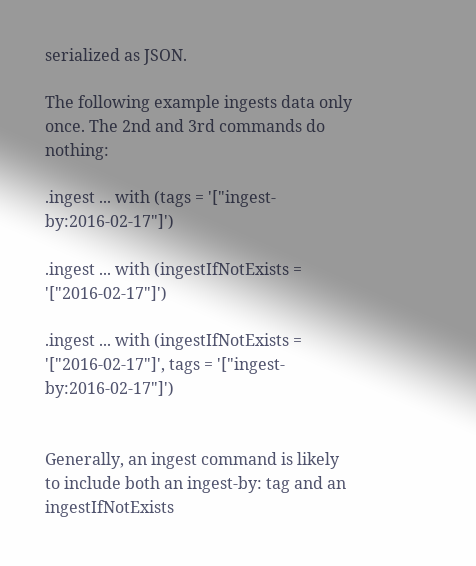serialized as JSON.

The following example ingests data only once. The 2nd and 3rd commands do nothing:

.ingest ... with (tags = '["ingest-by:2016-02-17"]')

.ingest ... with (ingestIfNotExists = '["2016-02-17"]')

.ingest ... with (ingestIfNotExists = '["2016-02-17"]', tags = '["ingest-by:2016-02-17"]')


Generally, an ingest command is likely to include both an ingest-by: tag and an ingestIfNotExists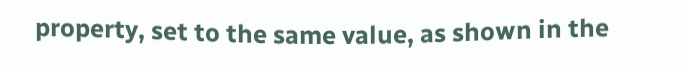property, set to the same value, as shown in the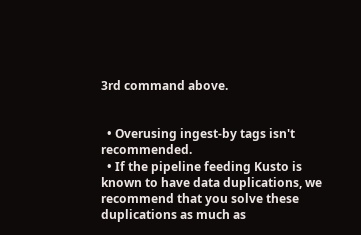3rd command above.


  • Overusing ingest-by tags isn't recommended.
  • If the pipeline feeding Kusto is known to have data duplications, we recommend that you solve these duplications as much as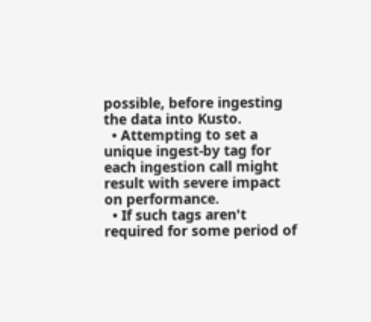possible, before ingesting the data into Kusto.
  • Attempting to set a unique ingest-by tag for each ingestion call might result with severe impact on performance.
  • If such tags aren't required for some period of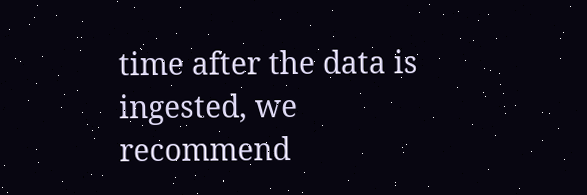time after the data is ingested, we recommend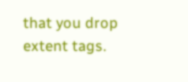that you drop extent tags.